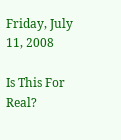Friday, July 11, 2008

Is This For Real?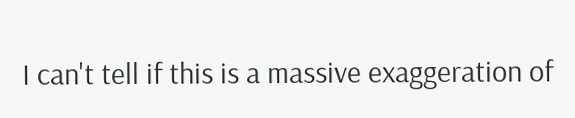I can't tell if this is a massive exaggeration of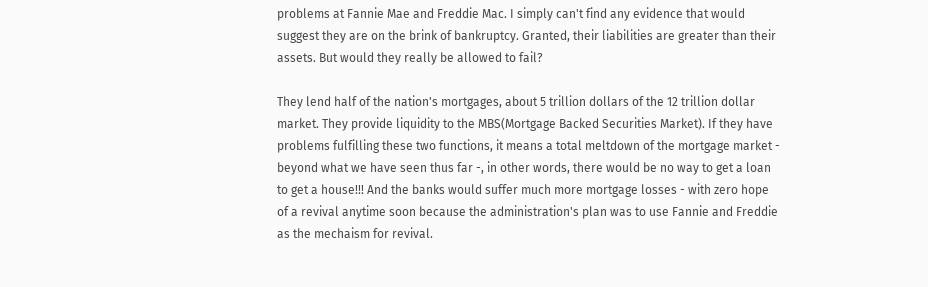problems at Fannie Mae and Freddie Mac. I simply can't find any evidence that would suggest they are on the brink of bankruptcy. Granted, their liabilities are greater than their assets. But would they really be allowed to fail?

They lend half of the nation's mortgages, about 5 trillion dollars of the 12 trillion dollar market. They provide liquidity to the MBS(Mortgage Backed Securities Market). If they have problems fulfilling these two functions, it means a total meltdown of the mortgage market - beyond what we have seen thus far -, in other words, there would be no way to get a loan to get a house!!! And the banks would suffer much more mortgage losses - with zero hope of a revival anytime soon because the administration's plan was to use Fannie and Freddie as the mechaism for revival.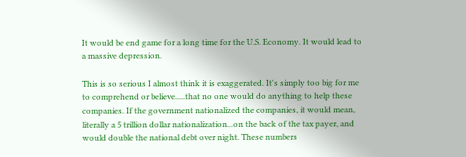It would be end game for a long time for the U.S. Economy. It would lead to a massive depression.

This is so serious I almost think it is exaggerated. It's simply too big for me to comprehend or believe.....that no one would do anything to help these companies. If the government nationalized the companies, it would mean, literally a 5 trillion dollar nationalization...on the back of the tax payer, and would double the national debt over night. These numbers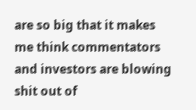are so big that it makes me think commentators and investors are blowing shit out of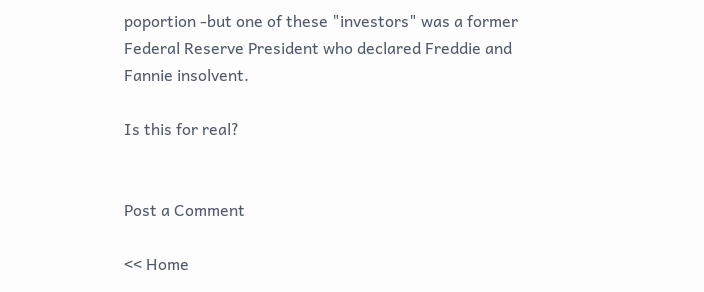poportion -but one of these "investors" was a former Federal Reserve President who declared Freddie and Fannie insolvent.

Is this for real?


Post a Comment

<< Home